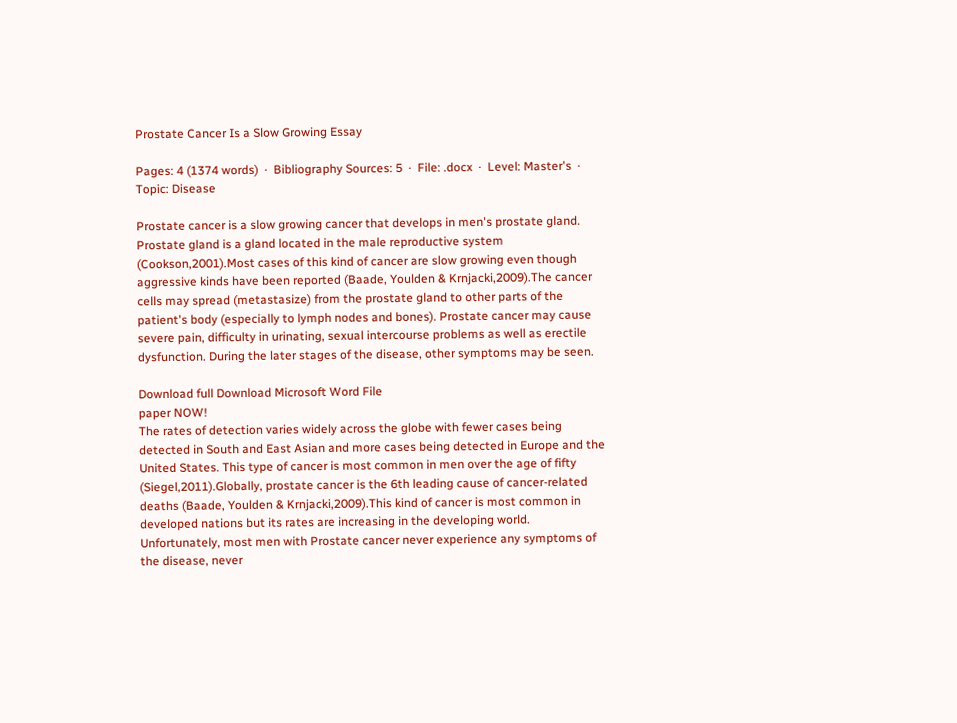Prostate Cancer Is a Slow Growing Essay

Pages: 4 (1374 words)  ·  Bibliography Sources: 5  ·  File: .docx  ·  Level: Master's  ·  Topic: Disease

Prostate cancer is a slow growing cancer that develops in men's prostate gland. Prostate gland is a gland located in the male reproductive system (Cookson,2001).Most cases of this kind of cancer are slow growing even though aggressive kinds have been reported (Baade, Youlden & Krnjacki,2009).The cancer cells may spread (metastasize) from the prostate gland to other parts of the patient's body (especially to lymph nodes and bones). Prostate cancer may cause severe pain, difficulty in urinating, sexual intercourse problems as well as erectile dysfunction. During the later stages of the disease, other symptoms may be seen.

Download full Download Microsoft Word File
paper NOW!
The rates of detection varies widely across the globe with fewer cases being detected in South and East Asian and more cases being detected in Europe and the United States. This type of cancer is most common in men over the age of fifty (Siegel,2011).Globally, prostate cancer is the 6th leading cause of cancer-related deaths (Baade, Youlden & Krnjacki,2009).This kind of cancer is most common in developed nations but its rates are increasing in the developing world. Unfortunately, most men with Prostate cancer never experience any symptoms of the disease, never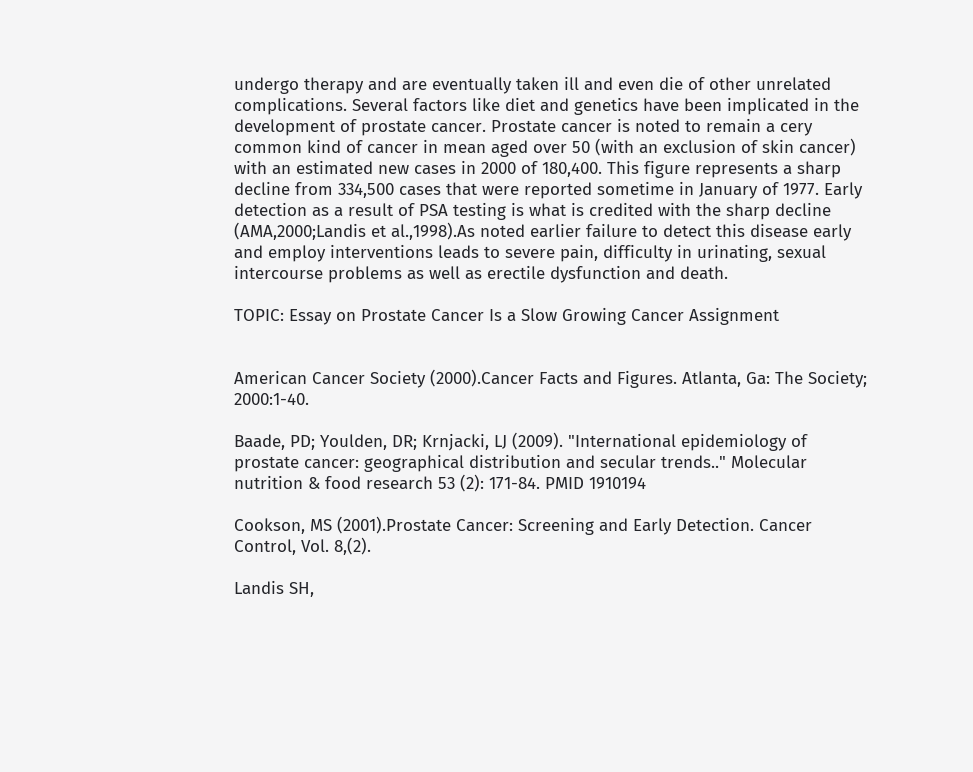undergo therapy and are eventually taken ill and even die of other unrelated complications. Several factors like diet and genetics have been implicated in the development of prostate cancer. Prostate cancer is noted to remain a cery common kind of cancer in mean aged over 50 (with an exclusion of skin cancer) with an estimated new cases in 2000 of 180,400. This figure represents a sharp decline from 334,500 cases that were reported sometime in January of 1977. Early detection as a result of PSA testing is what is credited with the sharp decline (AMA,2000;Landis et al.,1998).As noted earlier failure to detect this disease early and employ interventions leads to severe pain, difficulty in urinating, sexual intercourse problems as well as erectile dysfunction and death.

TOPIC: Essay on Prostate Cancer Is a Slow Growing Cancer Assignment


American Cancer Society (2000).Cancer Facts and Figures. Atlanta, Ga: The Society; 2000:1-40.

Baade, PD; Youlden, DR; Krnjacki, LJ (2009). "International epidemiology of prostate cancer: geographical distribution and secular trends.." Molecular nutrition & food research 53 (2): 171-84. PMID 1910194

Cookson, MS (2001).Prostate Cancer: Screening and Early Detection. Cancer Control, Vol. 8,(2).

Landis SH,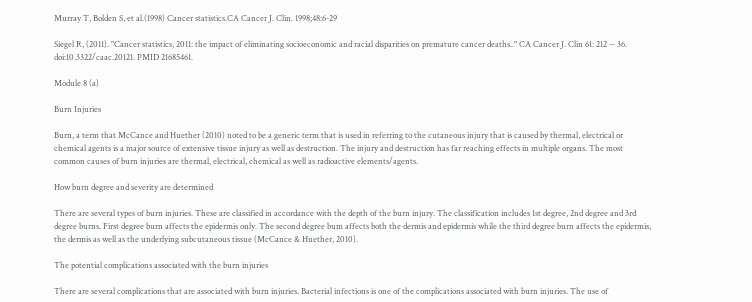Murray T, Bolden S, et al.(1998) Cancer statistics.CA Cancer J. Clin. 1998;48:6-29

Siegel R, (2011). "Cancer statistics, 2011: the impact of eliminating socioeconomic and racial disparities on premature cancer deaths.." CA Cancer J. Clin 61: 212 -- 36. doi:10.3322/caac.20121. PMID 21685461.

Module 8 (a)

Burn Injuries

Burn, a term that McCance and Huether (2010) noted to be a generic term that is used in referring to the cutaneous injury that is caused by thermal, electrical or chemical agents is a major source of extensive tissue injury as well as destruction. The injury and destruction has far reaching effects in multiple organs. The most common causes of burn injuries are thermal, electrical, chemical as well as radioactive elements/agents.

How burn degree and severity are determined

There are several types of burn injuries. These are classified in accordance with the depth of the burn injury. The classification includes 1st degree, 2nd degree and 3rd degree burns. First degree burn affects the epidermis only. The second degree bum affects both the dermis and epidermis while the third degree burn affects the epidermis, the dermis as well as the underlying subcutaneous tissue (McCance & Huether, 2010).

The potential complications associated with the burn injuries

There are several complications that are associated with burn injuries. Bacterial infections is one of the complications associated with burn injuries. The use of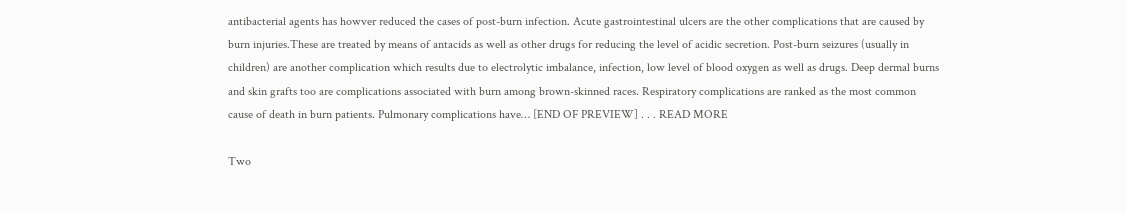antibacterial agents has howver reduced the cases of post-burn infection. Acute gastrointestinal ulcers are the other complications that are caused by burn injuries.These are treated by means of antacids as well as other drugs for reducing the level of acidic secretion. Post-burn seizures (usually in children) are another complication which results due to electrolytic imbalance, infection, low level of blood oxygen as well as drugs. Deep dermal burns and skin grafts too are complications associated with burn among brown-skinned races. Respiratory complications are ranked as the most common cause of death in burn patients. Pulmonary complications have… [END OF PREVIEW] . . . READ MORE

Two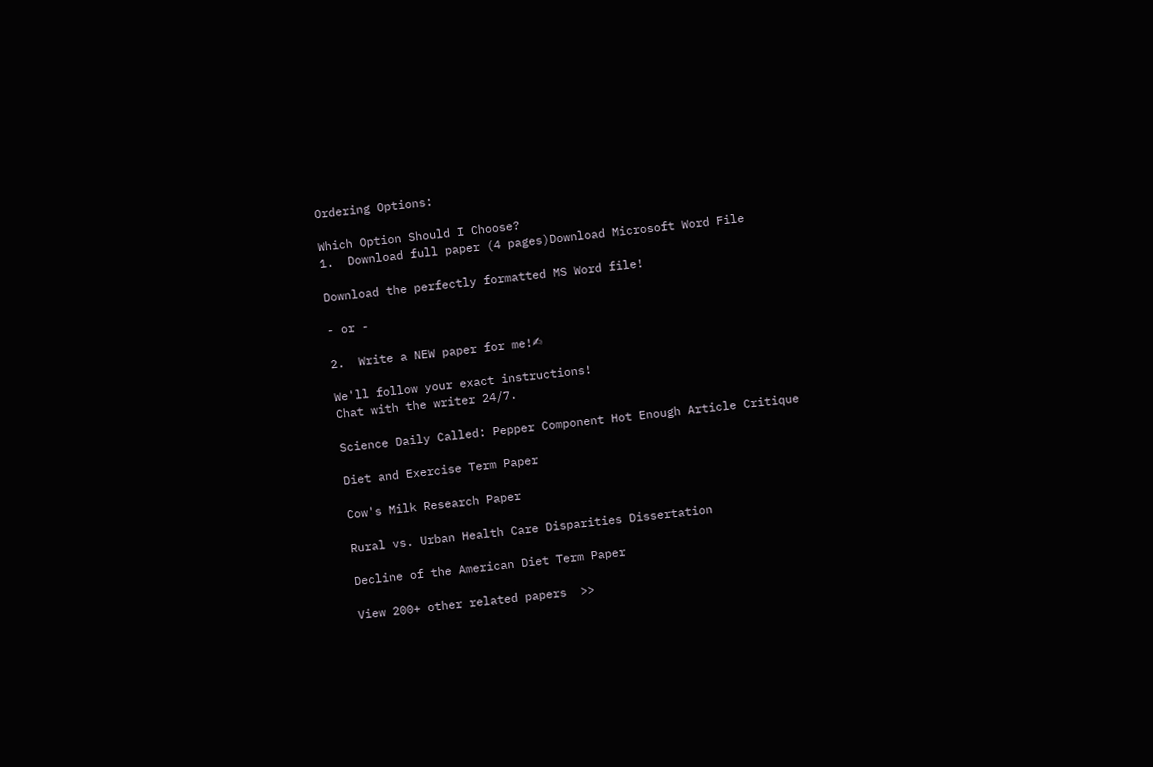Ordering Options:

Which Option Should I Choose?
1.  Download full paper (4 pages)Download Microsoft Word File

Download the perfectly formatted MS Word file!

- or -

2.  Write a NEW paper for me!✍

We'll follow your exact instructions!
Chat with the writer 24/7.

Science Daily Called: Pepper Component Hot Enough Article Critique

Diet and Exercise Term Paper

Cow's Milk Research Paper

Rural vs. Urban Health Care Disparities Dissertation

Decline of the American Diet Term Paper

View 200+ other related papers  >>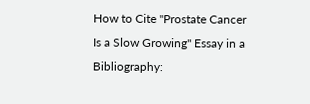How to Cite "Prostate Cancer Is a Slow Growing" Essay in a Bibliography: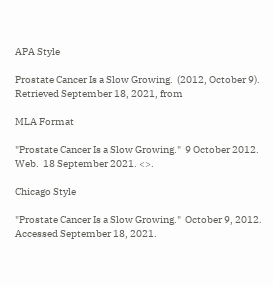APA Style

Prostate Cancer Is a Slow Growing.  (2012, October 9).  Retrieved September 18, 2021, from

MLA Format

"Prostate Cancer Is a Slow Growing."  9 October 2012.  Web.  18 September 2021. <>.

Chicago Style

"Prostate Cancer Is a Slow Growing."  October 9, 2012.  Accessed September 18, 2021.